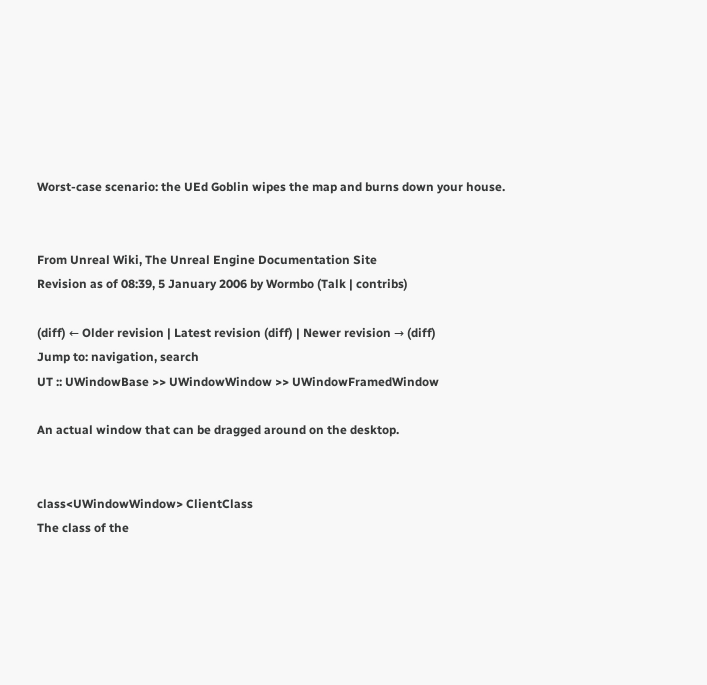Worst-case scenario: the UEd Goblin wipes the map and burns down your house.


From Unreal Wiki, The Unreal Engine Documentation Site
Revision as of 08:39, 5 January 2006 by Wormbo (Talk | contribs)

(diff) ← Older revision | Latest revision (diff) | Newer revision → (diff)
Jump to: navigation, search
UT :: UWindowBase >> UWindowWindow >> UWindowFramedWindow

An actual window that can be dragged around on the desktop.


class<UWindowWindow> ClientClass
The class of the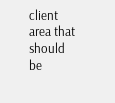client area that should be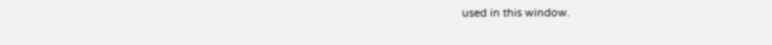used in this window.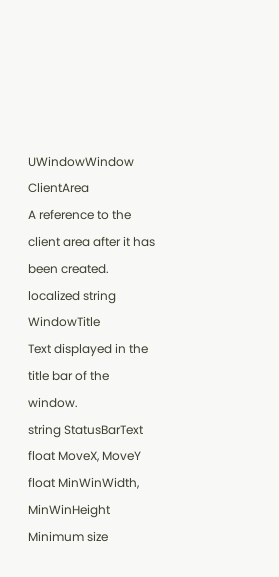UWindowWindow ClientArea
A reference to the client area after it has been created.
localized string WindowTitle
Text displayed in the title bar of the window.
string StatusBarText
float MoveX, MoveY
float MinWinWidth, MinWinHeight
Minimum size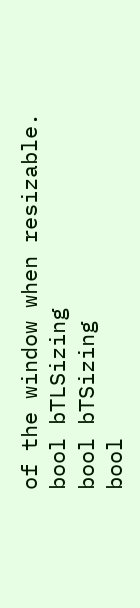of the window when resizable.
bool bTLSizing
bool bTSizing
bool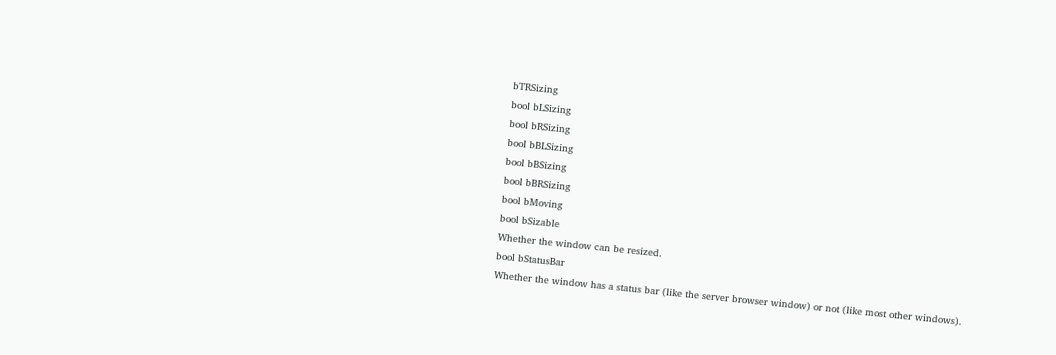bTRSizing
bool bLSizing
bool bRSizing
bool bBLSizing
bool bBSizing
bool bBRSizing
bool bMoving
bool bSizable
Whether the window can be resized.
bool bStatusBar
Whether the window has a status bar (like the server browser window) or not (like most other windows).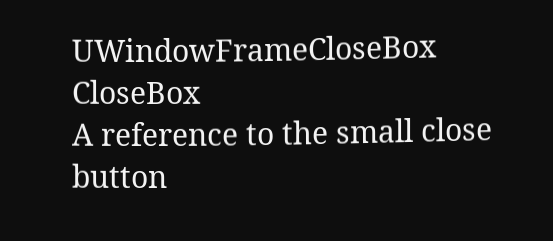UWindowFrameCloseBox CloseBox
A reference to the small close button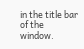in the title bar of the window.